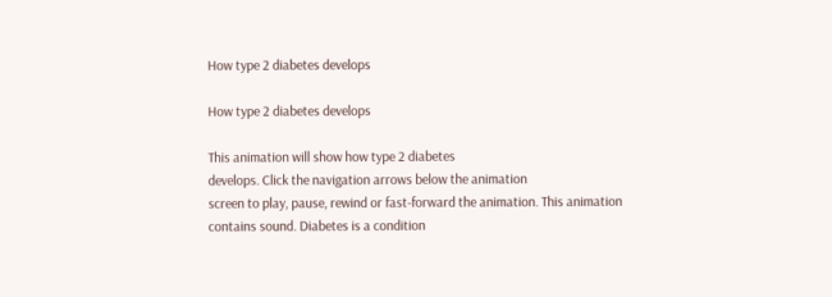How type 2 diabetes develops

How type 2 diabetes develops

This animation will show how type 2 diabetes
develops. Click the navigation arrows below the animation
screen to play, pause, rewind or fast-forward the animation. This animation
contains sound. Diabetes is a condition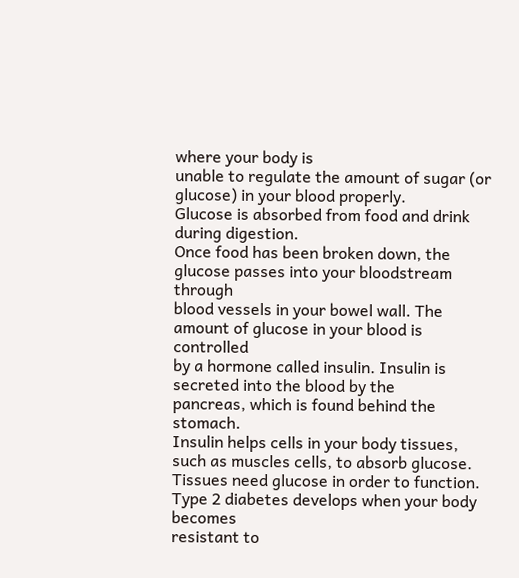where your body is
unable to regulate the amount of sugar (or glucose) in your blood properly.
Glucose is absorbed from food and drink during digestion.
Once food has been broken down, the glucose passes into your bloodstream through
blood vessels in your bowel wall. The amount of glucose in your blood is controlled
by a hormone called insulin. Insulin is secreted into the blood by the
pancreas, which is found behind the stomach.
Insulin helps cells in your body tissues, such as muscles cells, to absorb glucose.
Tissues need glucose in order to function. Type 2 diabetes develops when your body becomes
resistant to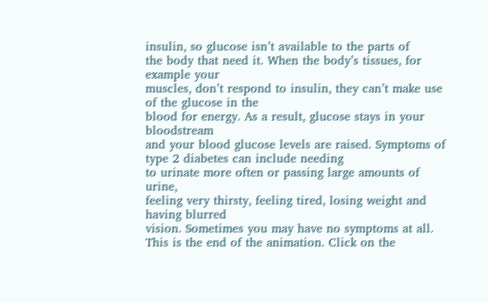insulin, so glucose isn’t available to the parts of
the body that need it. When the body’s tissues, for example your
muscles, don’t respond to insulin, they can’t make use of the glucose in the
blood for energy. As a result, glucose stays in your bloodstream
and your blood glucose levels are raised. Symptoms of type 2 diabetes can include needing
to urinate more often or passing large amounts of urine,
feeling very thirsty, feeling tired, losing weight and having blurred
vision. Sometimes you may have no symptoms at all.
This is the end of the animation. Click on the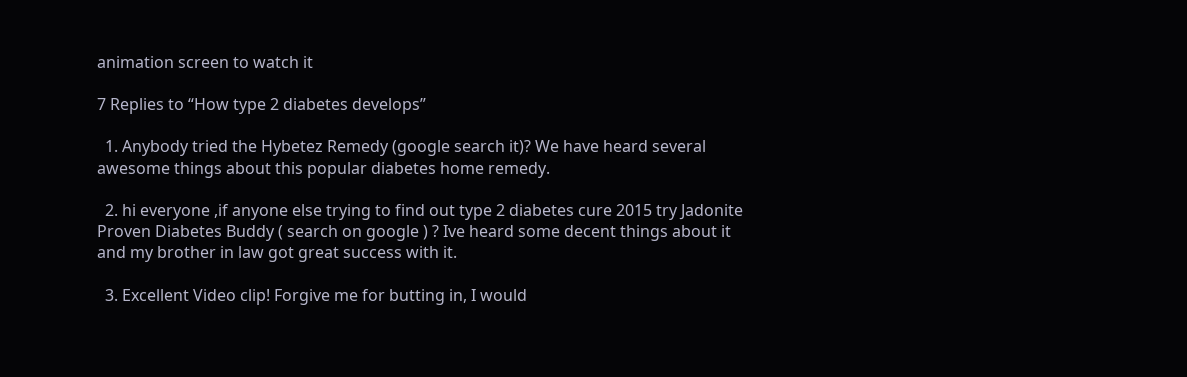animation screen to watch it

7 Replies to “How type 2 diabetes develops”

  1. Anybody tried the Hybetez Remedy (google search it)? We have heard several awesome things about this popular diabetes home remedy.

  2. hi everyone ,if anyone else trying to find out type 2 diabetes cure 2015 try Jadonite Proven Diabetes Buddy ( search on google ) ? Ive heard some decent things about it and my brother in law got great success with it.

  3. Excellent Video clip! Forgive me for butting in, I would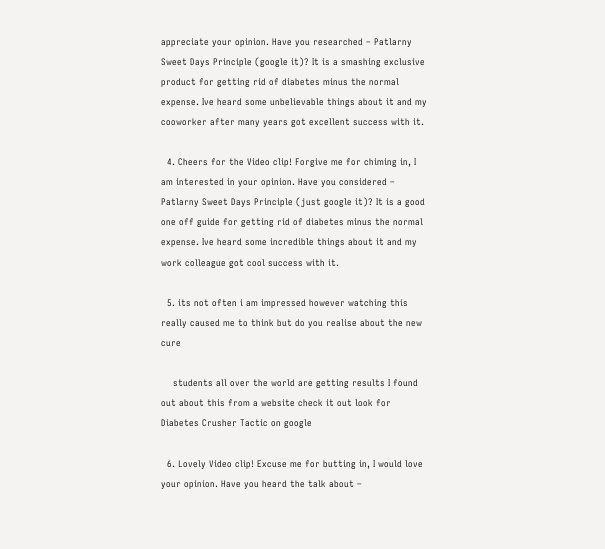appreciate your opinion. Have you researched – Patlarny Sweet Days Principle (google it)? It is a smashing exclusive product for getting rid of diabetes minus the normal expense. Ive heard some unbelievable things about it and my cooworker after many years got excellent success with it.

  4. Cheers for the Video clip! Forgive me for chiming in, I am interested in your opinion. Have you considered – Patlarny Sweet Days Principle (just google it)? It is a good one off guide for getting rid of diabetes minus the normal expense. Ive heard some incredible things about it and my work colleague got cool success with it.

  5. its not often i am impressed however watching this really caused me to think but do you realise about the new cure

    students all over the world are getting results I found out about this from a website check it out look for Diabetes Crusher Tactic on google

  6. Lovely Video clip! Excuse me for butting in, I would love your opinion. Have you heard the talk about –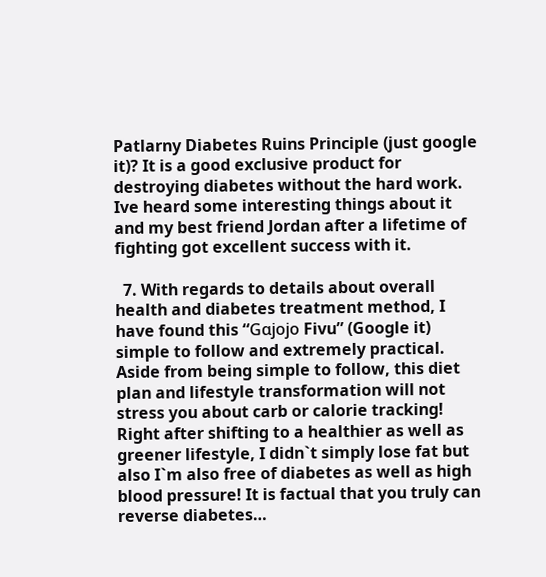Patlarny Diabetes Ruins Principle (just google it)? It is a good exclusive product for destroying diabetes without the hard work. Ive heard some interesting things about it and my best friend Jordan after a lifetime of fighting got excellent success with it.

  7. With regards to details about overall health and diabetes treatment method, I have found this “Gαjοjο Fivu” (Google it) simple to follow and extremely practical. Aside from being simple to follow, this diet plan and lifestyle transformation will not stress you about carb or calorie tracking! Right after shifting to a healthier as well as greener lifestyle, I didn`t simply lose fat but also I`m also free of diabetes as well as high blood pressure! It is factual that you truly can reverse diabetes…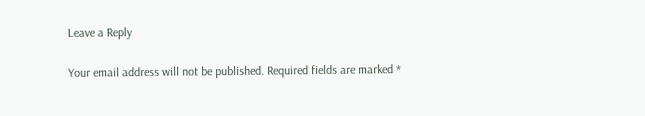Leave a Reply

Your email address will not be published. Required fields are marked *